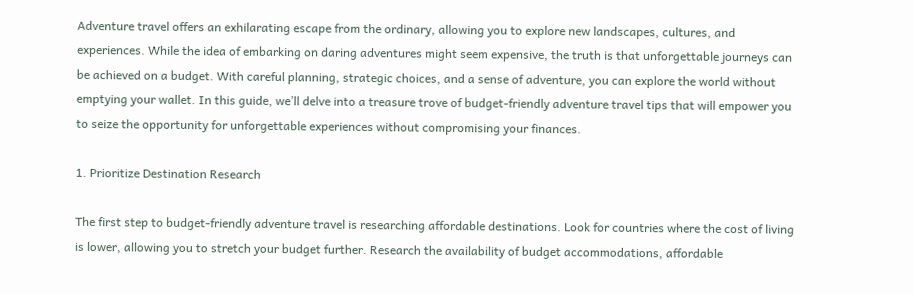Adventure travel offers an exhilarating escape from the ordinary, allowing you to explore new landscapes, cultures, and experiences. While the idea of embarking on daring adventures might seem expensive, the truth is that unforgettable journeys can be achieved on a budget. With careful planning, strategic choices, and a sense of adventure, you can explore the world without emptying your wallet. In this guide, we’ll delve into a treasure trove of budget-friendly adventure travel tips that will empower you to seize the opportunity for unforgettable experiences without compromising your finances.

1. Prioritize Destination Research

The first step to budget-friendly adventure travel is researching affordable destinations. Look for countries where the cost of living is lower, allowing you to stretch your budget further. Research the availability of budget accommodations, affordable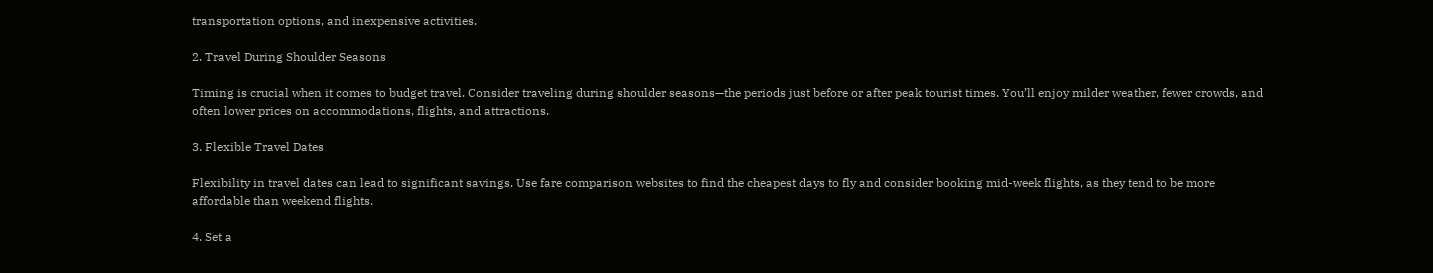transportation options, and inexpensive activities.

2. Travel During Shoulder Seasons

Timing is crucial when it comes to budget travel. Consider traveling during shoulder seasons—the periods just before or after peak tourist times. You’ll enjoy milder weather, fewer crowds, and often lower prices on accommodations, flights, and attractions.

3. Flexible Travel Dates

Flexibility in travel dates can lead to significant savings. Use fare comparison websites to find the cheapest days to fly and consider booking mid-week flights, as they tend to be more affordable than weekend flights.

4. Set a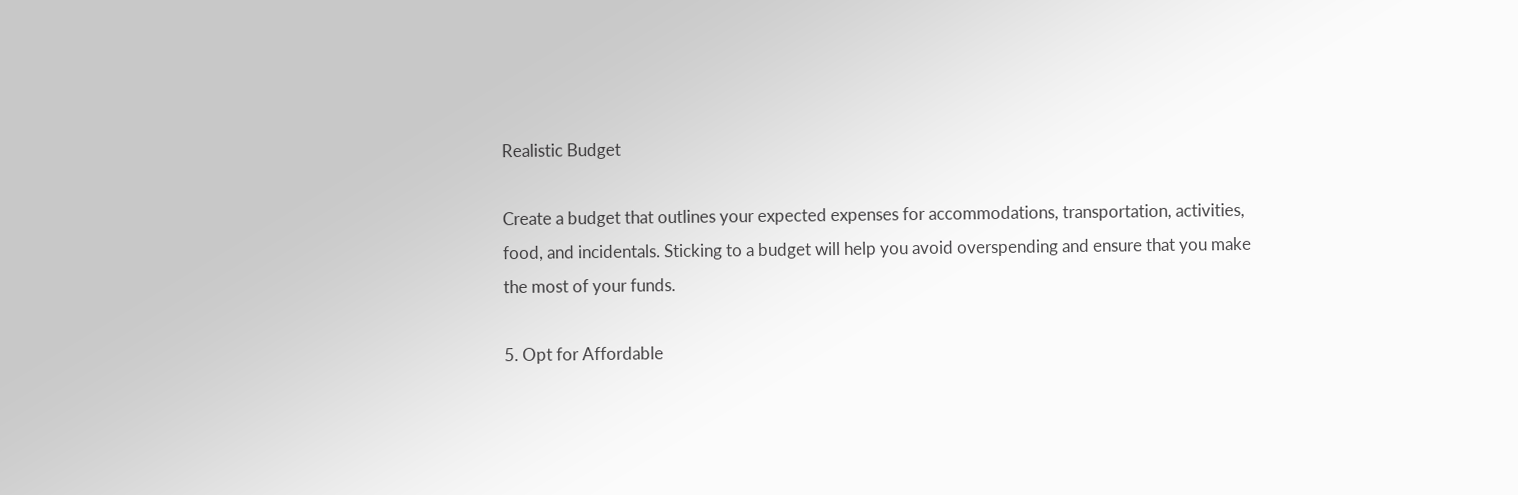Realistic Budget

Create a budget that outlines your expected expenses for accommodations, transportation, activities, food, and incidentals. Sticking to a budget will help you avoid overspending and ensure that you make the most of your funds.

5. Opt for Affordable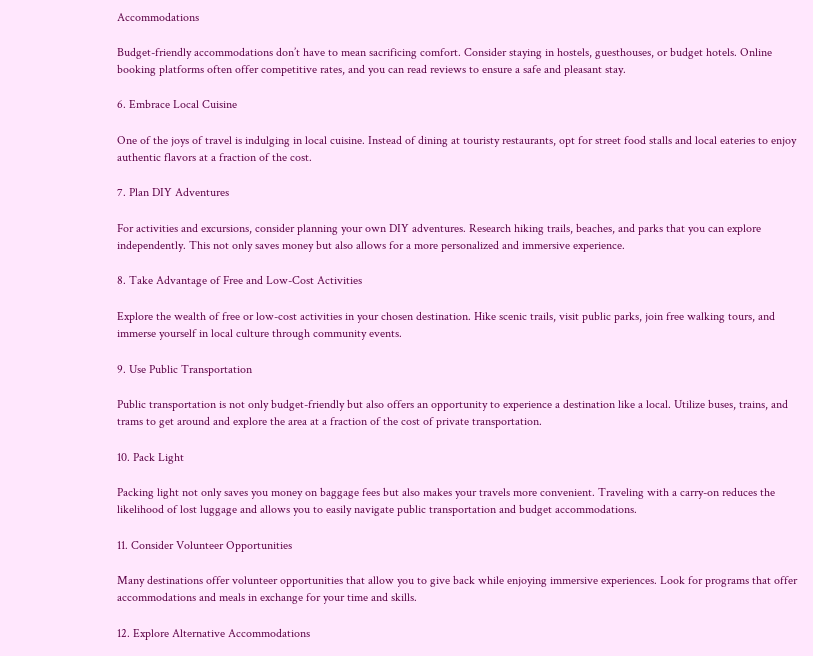Accommodations

Budget-friendly accommodations don’t have to mean sacrificing comfort. Consider staying in hostels, guesthouses, or budget hotels. Online booking platforms often offer competitive rates, and you can read reviews to ensure a safe and pleasant stay.

6. Embrace Local Cuisine

One of the joys of travel is indulging in local cuisine. Instead of dining at touristy restaurants, opt for street food stalls and local eateries to enjoy authentic flavors at a fraction of the cost.

7. Plan DIY Adventures

For activities and excursions, consider planning your own DIY adventures. Research hiking trails, beaches, and parks that you can explore independently. This not only saves money but also allows for a more personalized and immersive experience.

8. Take Advantage of Free and Low-Cost Activities

Explore the wealth of free or low-cost activities in your chosen destination. Hike scenic trails, visit public parks, join free walking tours, and immerse yourself in local culture through community events.

9. Use Public Transportation

Public transportation is not only budget-friendly but also offers an opportunity to experience a destination like a local. Utilize buses, trains, and trams to get around and explore the area at a fraction of the cost of private transportation.

10. Pack Light

Packing light not only saves you money on baggage fees but also makes your travels more convenient. Traveling with a carry-on reduces the likelihood of lost luggage and allows you to easily navigate public transportation and budget accommodations.

11. Consider Volunteer Opportunities

Many destinations offer volunteer opportunities that allow you to give back while enjoying immersive experiences. Look for programs that offer accommodations and meals in exchange for your time and skills.

12. Explore Alternative Accommodations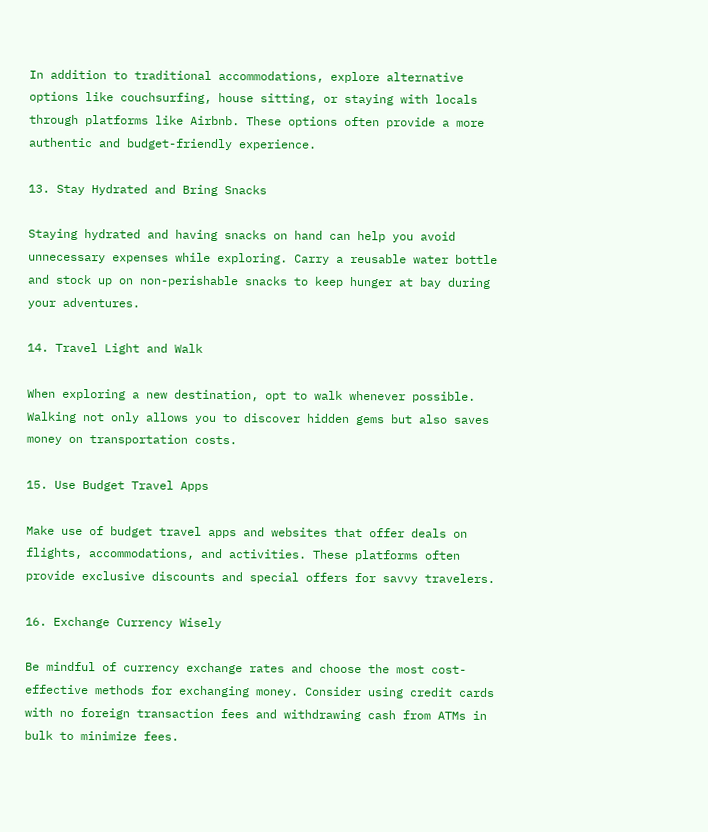In addition to traditional accommodations, explore alternative options like couchsurfing, house sitting, or staying with locals through platforms like Airbnb. These options often provide a more authentic and budget-friendly experience.

13. Stay Hydrated and Bring Snacks

Staying hydrated and having snacks on hand can help you avoid unnecessary expenses while exploring. Carry a reusable water bottle and stock up on non-perishable snacks to keep hunger at bay during your adventures.

14. Travel Light and Walk

When exploring a new destination, opt to walk whenever possible. Walking not only allows you to discover hidden gems but also saves money on transportation costs.

15. Use Budget Travel Apps

Make use of budget travel apps and websites that offer deals on flights, accommodations, and activities. These platforms often provide exclusive discounts and special offers for savvy travelers.

16. Exchange Currency Wisely

Be mindful of currency exchange rates and choose the most cost-effective methods for exchanging money. Consider using credit cards with no foreign transaction fees and withdrawing cash from ATMs in bulk to minimize fees.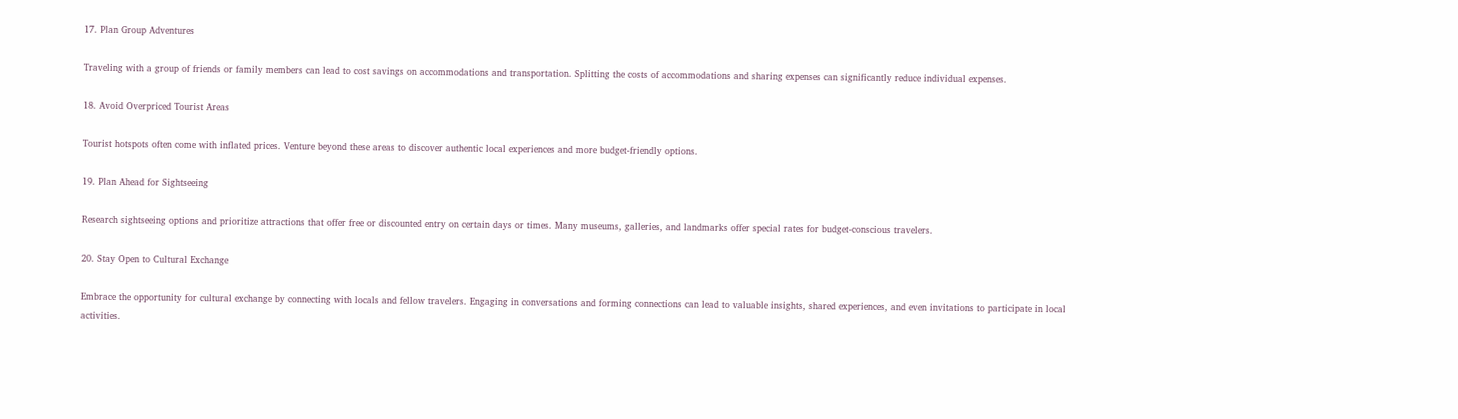17. Plan Group Adventures

Traveling with a group of friends or family members can lead to cost savings on accommodations and transportation. Splitting the costs of accommodations and sharing expenses can significantly reduce individual expenses.

18. Avoid Overpriced Tourist Areas

Tourist hotspots often come with inflated prices. Venture beyond these areas to discover authentic local experiences and more budget-friendly options.

19. Plan Ahead for Sightseeing

Research sightseeing options and prioritize attractions that offer free or discounted entry on certain days or times. Many museums, galleries, and landmarks offer special rates for budget-conscious travelers.

20. Stay Open to Cultural Exchange

Embrace the opportunity for cultural exchange by connecting with locals and fellow travelers. Engaging in conversations and forming connections can lead to valuable insights, shared experiences, and even invitations to participate in local activities.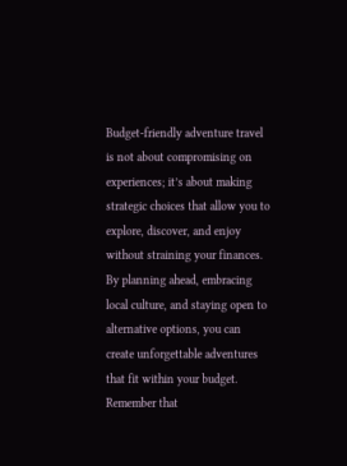Budget-friendly adventure travel is not about compromising on experiences; it’s about making strategic choices that allow you to explore, discover, and enjoy without straining your finances. By planning ahead, embracing local culture, and staying open to alternative options, you can create unforgettable adventures that fit within your budget. Remember that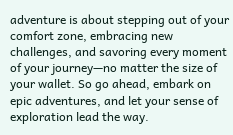adventure is about stepping out of your comfort zone, embracing new challenges, and savoring every moment of your journey—no matter the size of your wallet. So go ahead, embark on epic adventures, and let your sense of exploration lead the way.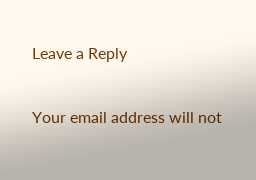Leave a Reply

Your email address will not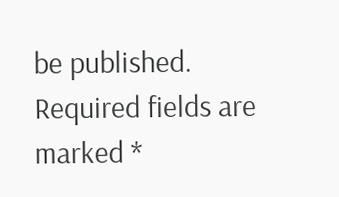be published. Required fields are marked *